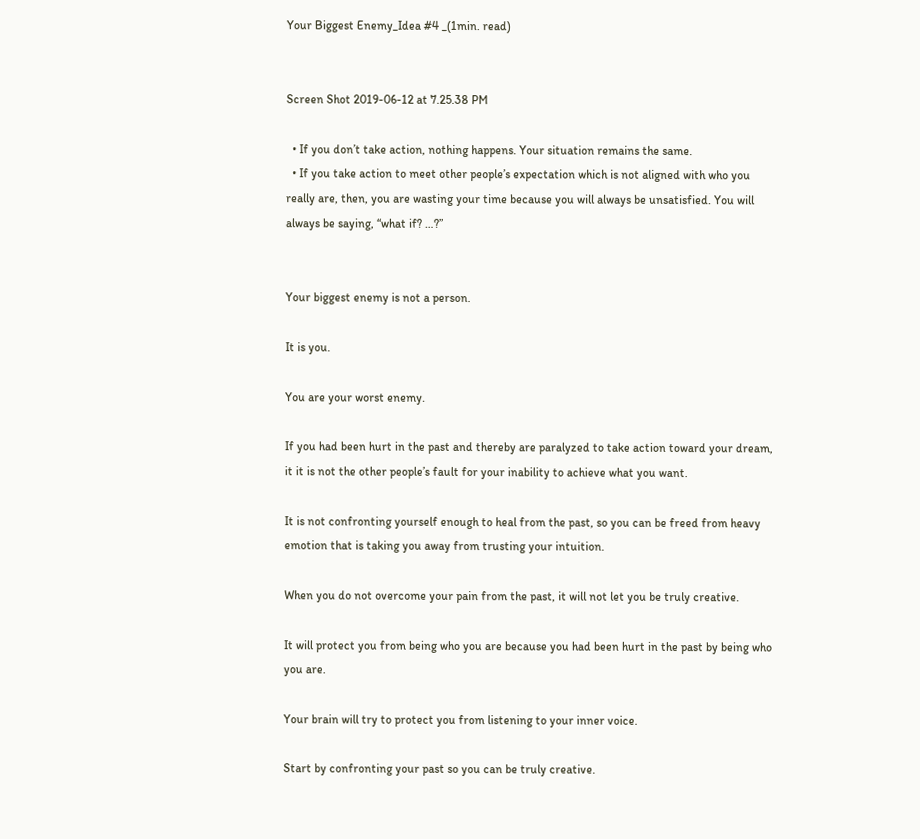Your Biggest Enemy_Idea #4 _(1min. read)


Screen Shot 2019-06-12 at 7.25.38 PM

  • If you don’t take action, nothing happens. Your situation remains the same.
  • If you take action to meet other people’s expectation which is not aligned with who you really are, then, you are wasting your time because you will always be unsatisfied. You will always be saying, “what if? …?”


Your biggest enemy is not a person.

It is you.

You are your worst enemy.

If you had been hurt in the past and thereby are paralyzed to take action toward your dream, it it is not the other people’s fault for your inability to achieve what you want.

It is not confronting yourself enough to heal from the past, so you can be freed from heavy emotion that is taking you away from trusting your intuition.

When you do not overcome your pain from the past, it will not let you be truly creative.

It will protect you from being who you are because you had been hurt in the past by being who you are.

Your brain will try to protect you from listening to your inner voice.

Start by confronting your past so you can be truly creative.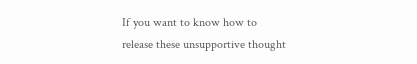If you want to know how to release these unsupportive thought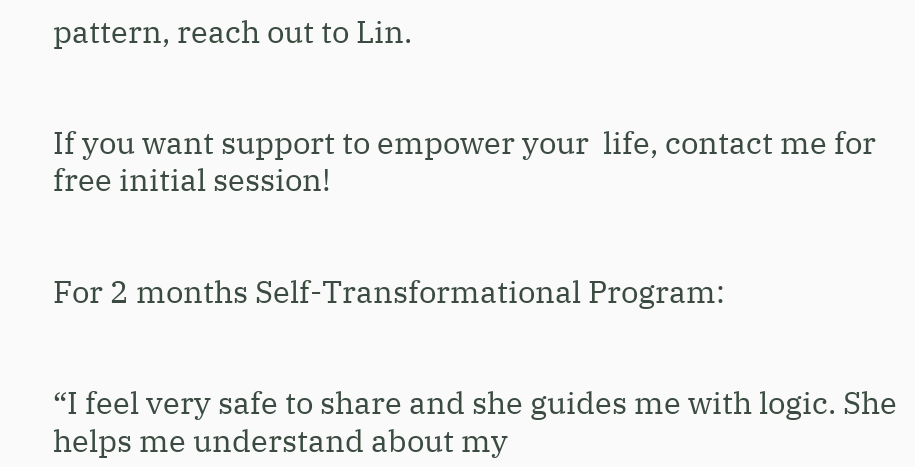pattern, reach out to Lin.


If you want support to empower your  life, contact me for free initial session!


For 2 months Self-Transformational Program:


“I feel very safe to share and she guides me with logic. She helps me understand about my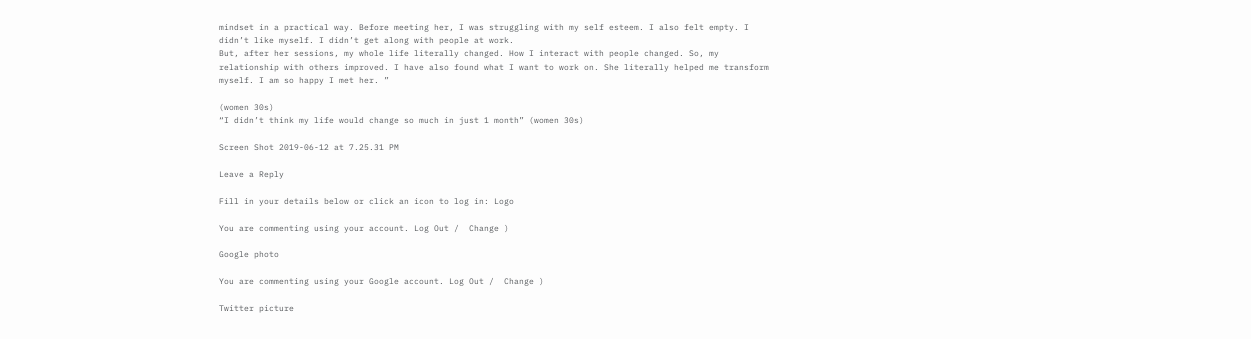mindset in a practical way. Before meeting her, I was struggling with my self esteem. I also felt empty. I didn’t like myself. I didn’t get along with people at work.
But, after her sessions, my whole life literally changed. How I interact with people changed. So, my relationship with others improved. I have also found what I want to work on. She literally helped me transform myself. I am so happy I met her. ”

(women 30s)
“I didn’t think my life would change so much in just 1 month” (women 30s)

Screen Shot 2019-06-12 at 7.25.31 PM

Leave a Reply

Fill in your details below or click an icon to log in: Logo

You are commenting using your account. Log Out /  Change )

Google photo

You are commenting using your Google account. Log Out /  Change )

Twitter picture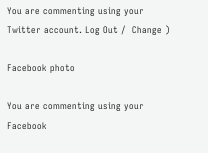You are commenting using your Twitter account. Log Out /  Change )

Facebook photo

You are commenting using your Facebook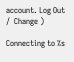account. Log Out /  Change )

Connecting to %s